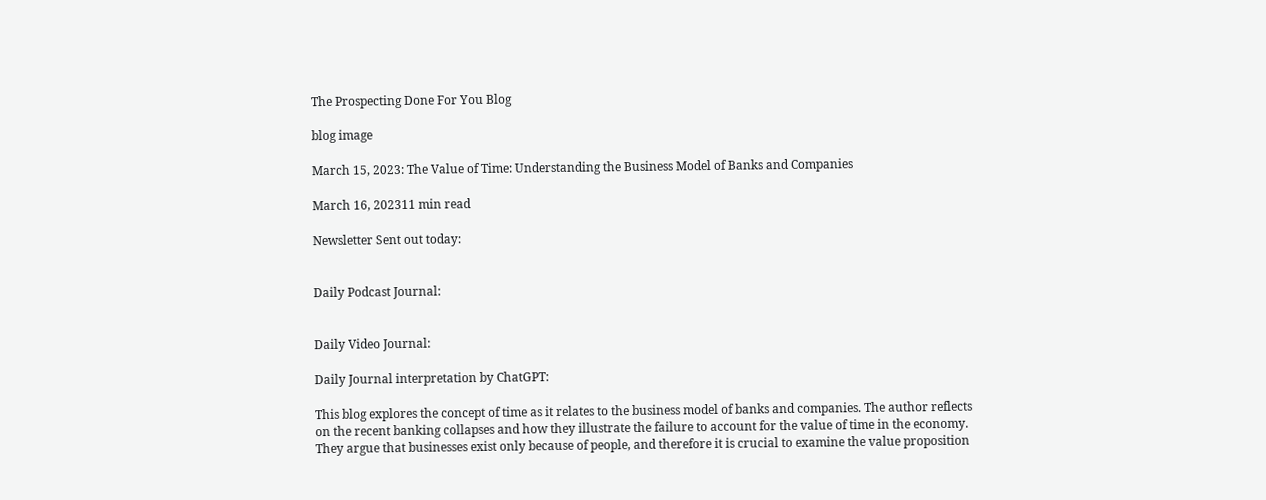The Prospecting Done For You Blog

blog image

March 15, 2023: The Value of Time: Understanding the Business Model of Banks and Companies

March 16, 202311 min read

Newsletter Sent out today:


Daily Podcast Journal:


Daily Video Journal:

Daily Journal interpretation by ChatGPT:

This blog explores the concept of time as it relates to the business model of banks and companies. The author reflects on the recent banking collapses and how they illustrate the failure to account for the value of time in the economy. They argue that businesses exist only because of people, and therefore it is crucial to examine the value proposition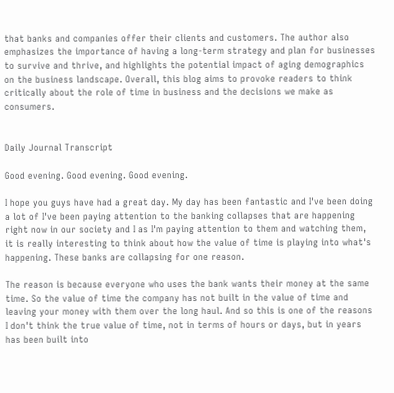that banks and companies offer their clients and customers. The author also emphasizes the importance of having a long-term strategy and plan for businesses to survive and thrive, and highlights the potential impact of aging demographics on the business landscape. Overall, this blog aims to provoke readers to think critically about the role of time in business and the decisions we make as consumers.


Daily Journal Transcript

Good evening. Good evening. Good evening.

I hope you guys have had a great day. My day has been fantastic and I've been doing a lot of I've been paying attention to the banking collapses that are happening right now in our society and I as I'm paying attention to them and watching them, it is really interesting to think about how the value of time is playing into what's happening. These banks are collapsing for one reason.

The reason is because everyone who uses the bank wants their money at the same time. So the value of time the company has not built in the value of time and leaving your money with them over the long haul. And so this is one of the reasons I don't think the true value of time, not in terms of hours or days, but in years has been built into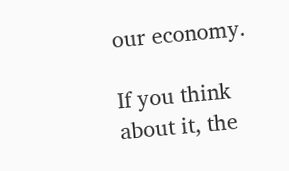our economy.

If you think about it, the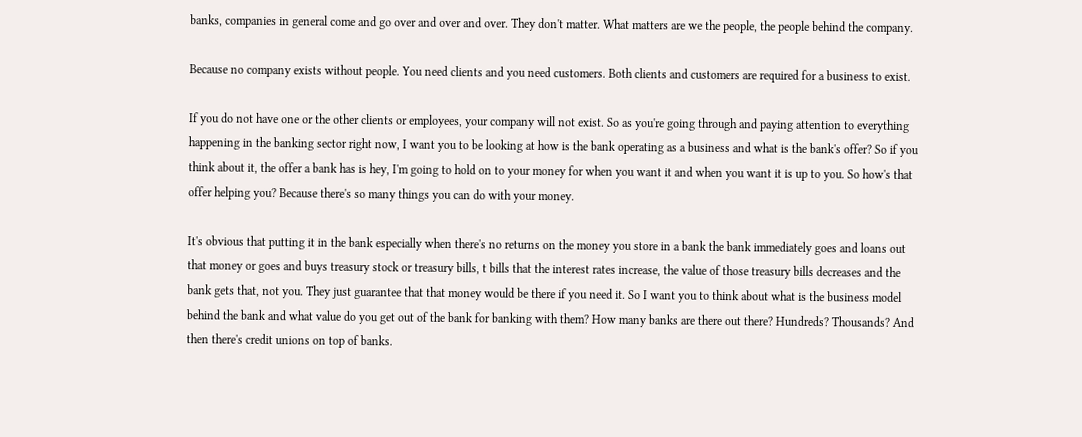banks, companies in general come and go over and over and over. They don't matter. What matters are we the people, the people behind the company.

Because no company exists without people. You need clients and you need customers. Both clients and customers are required for a business to exist.

If you do not have one or the other clients or employees, your company will not exist. So as you're going through and paying attention to everything happening in the banking sector right now, I want you to be looking at how is the bank operating as a business and what is the bank's offer? So if you think about it, the offer a bank has is hey, I'm going to hold on to your money for when you want it and when you want it is up to you. So how's that offer helping you? Because there's so many things you can do with your money.

It's obvious that putting it in the bank especially when there's no returns on the money you store in a bank the bank immediately goes and loans out that money or goes and buys treasury stock or treasury bills, t bills that the interest rates increase, the value of those treasury bills decreases and the bank gets that, not you. They just guarantee that that money would be there if you need it. So I want you to think about what is the business model behind the bank and what value do you get out of the bank for banking with them? How many banks are there out there? Hundreds? Thousands? And then there's credit unions on top of banks.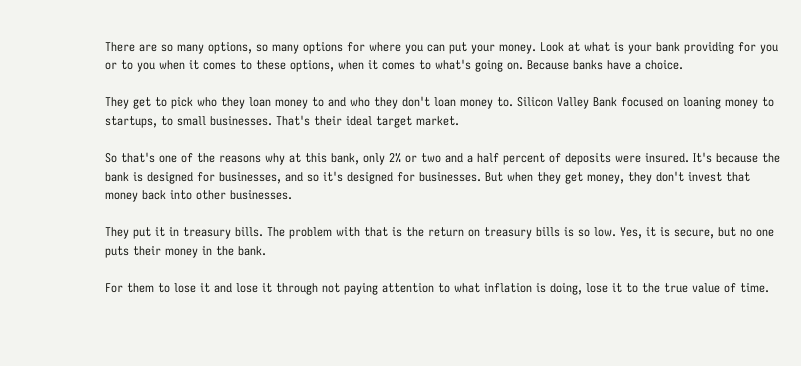There are so many options, so many options for where you can put your money. Look at what is your bank providing for you or to you when it comes to these options, when it comes to what's going on. Because banks have a choice.

They get to pick who they loan money to and who they don't loan money to. Silicon Valley Bank focused on loaning money to startups, to small businesses. That's their ideal target market.

So that's one of the reasons why at this bank, only 2% or two and a half percent of deposits were insured. It's because the bank is designed for businesses, and so it's designed for businesses. But when they get money, they don't invest that money back into other businesses.

They put it in treasury bills. The problem with that is the return on treasury bills is so low. Yes, it is secure, but no one puts their money in the bank.

For them to lose it and lose it through not paying attention to what inflation is doing, lose it to the true value of time.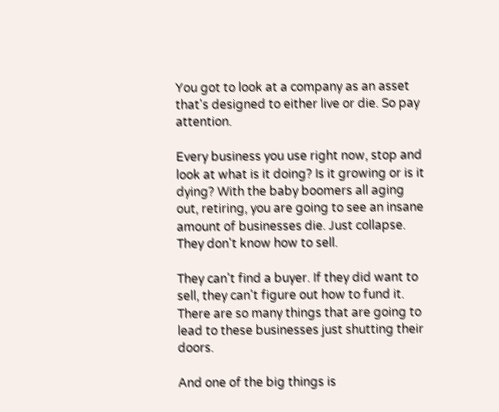You got to look at a company as an asset that's designed to either live or die. So pay attention.

Every business you use right now, stop and look at what is it doing? Is it growing or is it dying? With the baby boomers all aging out, retiring, you are going to see an insane amount of businesses die. Just collapse. They don't know how to sell.

They can't find a buyer. If they did want to sell, they can't figure out how to fund it. There are so many things that are going to lead to these businesses just shutting their doors.

And one of the big things is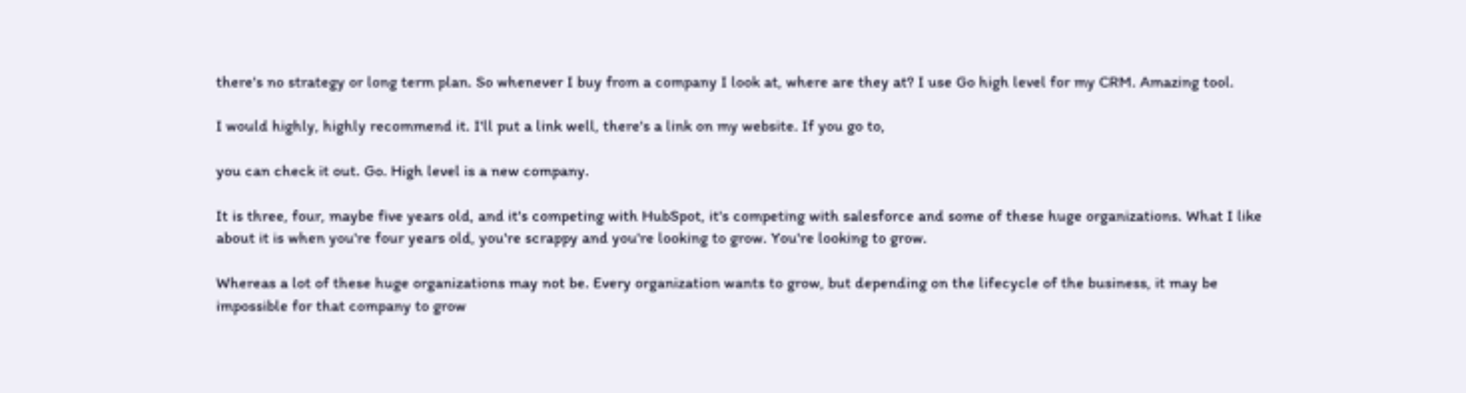there's no strategy or long term plan. So whenever I buy from a company I look at, where are they at? I use Go high level for my CRM. Amazing tool.

I would highly, highly recommend it. I'll put a link well, there's a link on my website. If you go to,

you can check it out. Go. High level is a new company.

It is three, four, maybe five years old, and it's competing with HubSpot, it's competing with salesforce and some of these huge organizations. What I like about it is when you're four years old, you're scrappy and you're looking to grow. You're looking to grow.

Whereas a lot of these huge organizations may not be. Every organization wants to grow, but depending on the lifecycle of the business, it may be impossible for that company to grow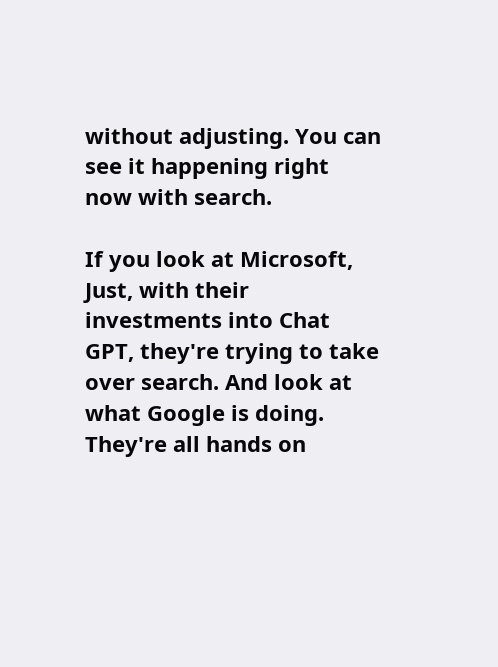without adjusting. You can see it happening right now with search.

If you look at Microsoft, Just, with their investments into Chat GPT, they're trying to take over search. And look at what Google is doing. They're all hands on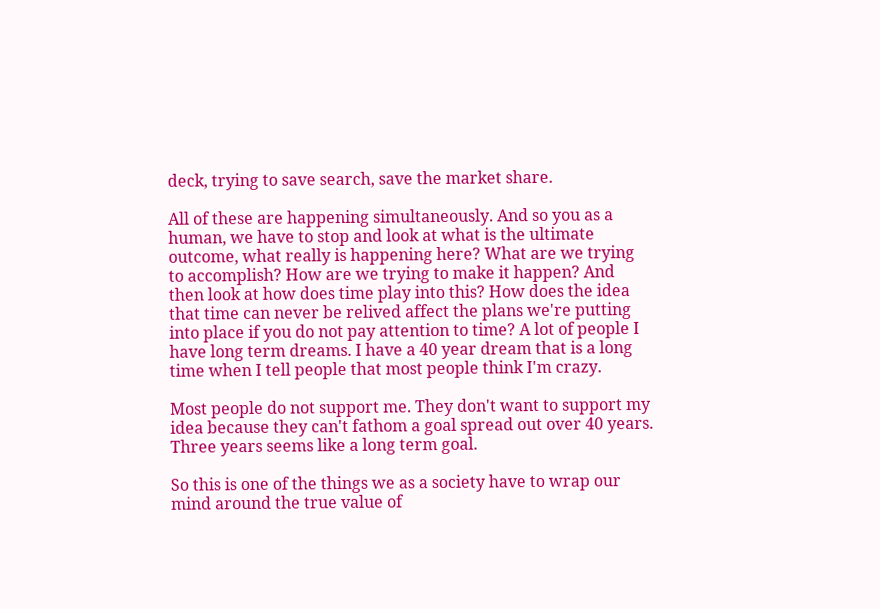deck, trying to save search, save the market share.

All of these are happening simultaneously. And so you as a human, we have to stop and look at what is the ultimate outcome, what really is happening here? What are we trying to accomplish? How are we trying to make it happen? And then look at how does time play into this? How does the idea that time can never be relived affect the plans we're putting into place if you do not pay attention to time? A lot of people I have long term dreams. I have a 40 year dream that is a long time when I tell people that most people think I'm crazy.

Most people do not support me. They don't want to support my idea because they can't fathom a goal spread out over 40 years. Three years seems like a long term goal.

So this is one of the things we as a society have to wrap our mind around the true value of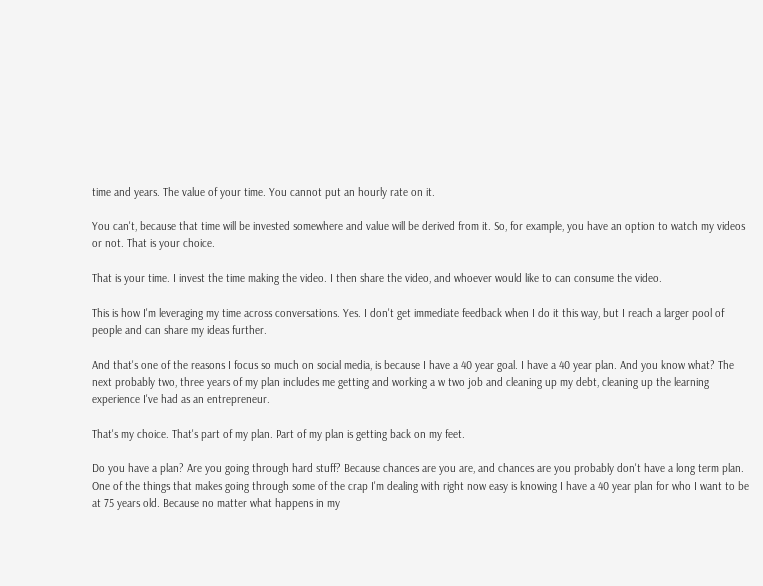time and years. The value of your time. You cannot put an hourly rate on it.

You can't, because that time will be invested somewhere and value will be derived from it. So, for example, you have an option to watch my videos or not. That is your choice.

That is your time. I invest the time making the video. I then share the video, and whoever would like to can consume the video.

This is how I'm leveraging my time across conversations. Yes. I don't get immediate feedback when I do it this way, but I reach a larger pool of people and can share my ideas further.

And that's one of the reasons I focus so much on social media, is because I have a 40 year goal. I have a 40 year plan. And you know what? The next probably two, three years of my plan includes me getting and working a w two job and cleaning up my debt, cleaning up the learning experience I've had as an entrepreneur.

That's my choice. That's part of my plan. Part of my plan is getting back on my feet.

Do you have a plan? Are you going through hard stuff? Because chances are you are, and chances are you probably don't have a long term plan. One of the things that makes going through some of the crap I'm dealing with right now easy is knowing I have a 40 year plan for who I want to be at 75 years old. Because no matter what happens in my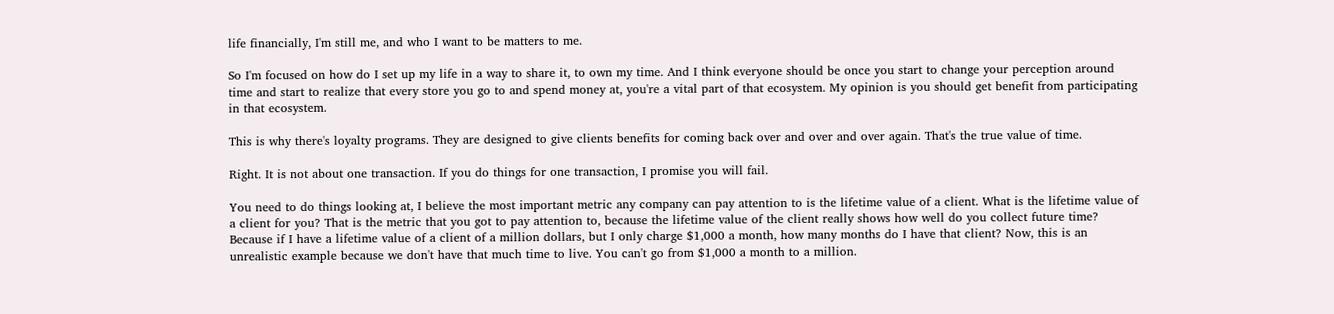life financially, I'm still me, and who I want to be matters to me.

So I'm focused on how do I set up my life in a way to share it, to own my time. And I think everyone should be once you start to change your perception around time and start to realize that every store you go to and spend money at, you're a vital part of that ecosystem. My opinion is you should get benefit from participating in that ecosystem.

This is why there's loyalty programs. They are designed to give clients benefits for coming back over and over and over again. That's the true value of time.

Right. It is not about one transaction. If you do things for one transaction, I promise you will fail.

You need to do things looking at, I believe the most important metric any company can pay attention to is the lifetime value of a client. What is the lifetime value of a client for you? That is the metric that you got to pay attention to, because the lifetime value of the client really shows how well do you collect future time? Because if I have a lifetime value of a client of a million dollars, but I only charge $1,000 a month, how many months do I have that client? Now, this is an unrealistic example because we don't have that much time to live. You can't go from $1,000 a month to a million.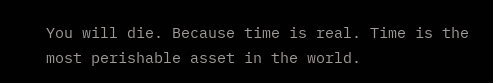You will die. Because time is real. Time is the most perishable asset in the world.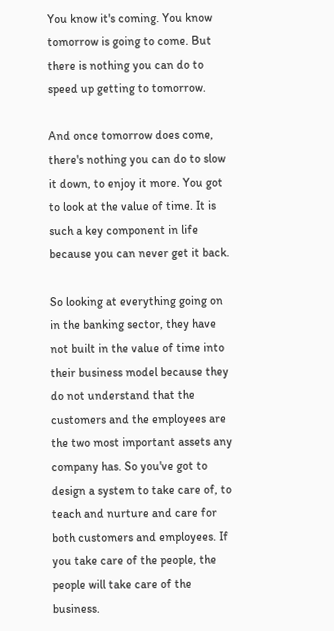You know it's coming. You know tomorrow is going to come. But there is nothing you can do to speed up getting to tomorrow.

And once tomorrow does come, there's nothing you can do to slow it down, to enjoy it more. You got to look at the value of time. It is such a key component in life because you can never get it back.

So looking at everything going on in the banking sector, they have not built in the value of time into their business model because they do not understand that the customers and the employees are the two most important assets any company has. So you've got to design a system to take care of, to teach and nurture and care for both customers and employees. If you take care of the people, the people will take care of the business.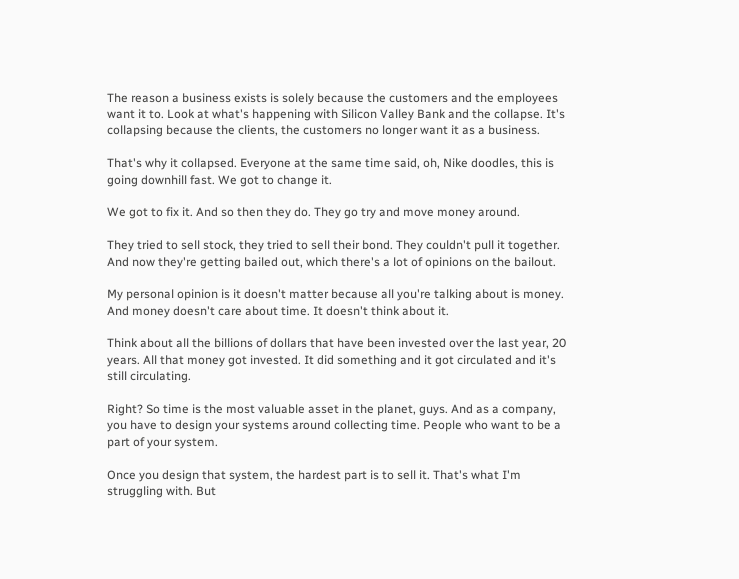The reason a business exists is solely because the customers and the employees want it to. Look at what's happening with Silicon Valley Bank and the collapse. It's collapsing because the clients, the customers no longer want it as a business.

That's why it collapsed. Everyone at the same time said, oh, Nike doodles, this is going downhill fast. We got to change it.

We got to fix it. And so then they do. They go try and move money around.

They tried to sell stock, they tried to sell their bond. They couldn't pull it together. And now they're getting bailed out, which there's a lot of opinions on the bailout.

My personal opinion is it doesn't matter because all you're talking about is money. And money doesn't care about time. It doesn't think about it.

Think about all the billions of dollars that have been invested over the last year, 20 years. All that money got invested. It did something and it got circulated and it's still circulating.

Right? So time is the most valuable asset in the planet, guys. And as a company, you have to design your systems around collecting time. People who want to be a part of your system.

Once you design that system, the hardest part is to sell it. That's what I'm struggling with. But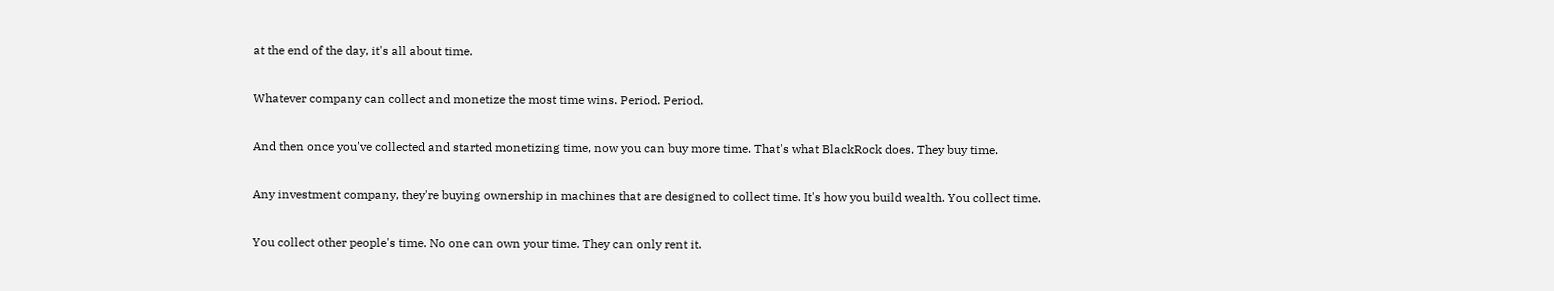at the end of the day, it's all about time.

Whatever company can collect and monetize the most time wins. Period. Period.

And then once you've collected and started monetizing time, now you can buy more time. That's what BlackRock does. They buy time.

Any investment company, they're buying ownership in machines that are designed to collect time. It's how you build wealth. You collect time.

You collect other people's time. No one can own your time. They can only rent it.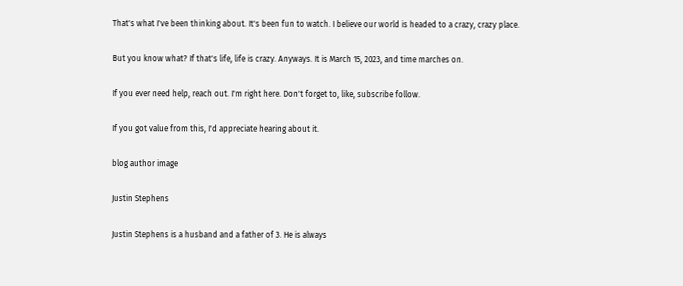That's what I've been thinking about. It's been fun to watch. I believe our world is headed to a crazy, crazy place.

But you know what? If that's life, life is crazy. Anyways. It is March 15, 2023, and time marches on.

If you ever need help, reach out. I'm right here. Don't forget to, like, subscribe follow.

If you got value from this, I'd appreciate hearing about it.

blog author image

Justin Stephens

Justin Stephens is a husband and a father of 3. He is always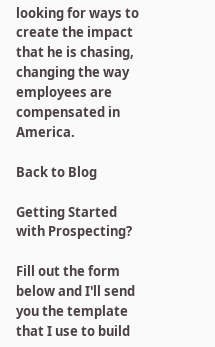looking for ways to create the impact that he is chasing, changing the way employees are compensated in America.

Back to Blog

Getting Started with Prospecting?

Fill out the form below and I'll send you the template that I use to build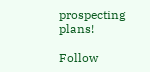prospecting plans!

Follow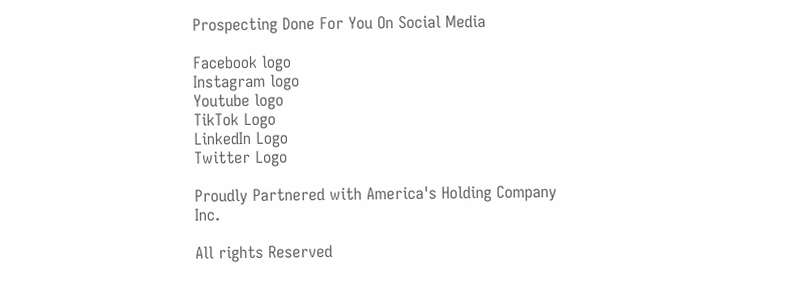Prospecting Done For You On Social Media

Facebook logo
Instagram logo
Youtube logo
TikTok Logo
LinkedIn Logo
Twitter Logo

Proudly Partnered with America's Holding Company Inc.

All rights Reserved